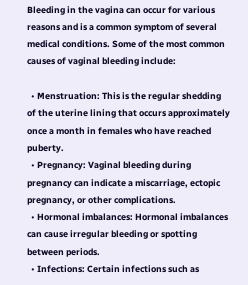Bleeding in the vagina can occur for various reasons and is a common symptom of several medical conditions. Some of the most common causes of vaginal bleeding include:

  • Menstruation: This is the regular shedding of the uterine lining that occurs approximately once a month in females who have reached puberty.
  • Pregnancy: Vaginal bleeding during pregnancy can indicate a miscarriage, ectopic pregnancy, or other complications.
  • Hormonal imbalances: Hormonal imbalances can cause irregular bleeding or spotting between periods.
  • Infections: Certain infections such as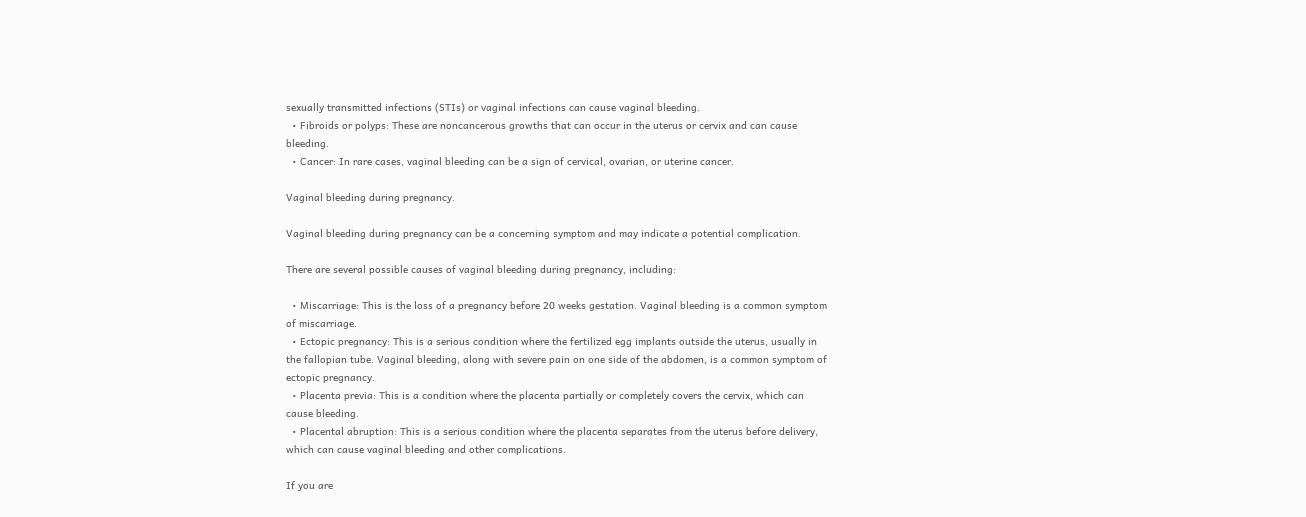sexually transmitted infections (STIs) or vaginal infections can cause vaginal bleeding.
  • Fibroids or polyps: These are noncancerous growths that can occur in the uterus or cervix and can cause bleeding.
  • Cancer: In rare cases, vaginal bleeding can be a sign of cervical, ovarian, or uterine cancer.

Vaginal bleeding during pregnancy.

Vaginal bleeding during pregnancy can be a concerning symptom and may indicate a potential complication.

There are several possible causes of vaginal bleeding during pregnancy, including:

  • Miscarriage: This is the loss of a pregnancy before 20 weeks gestation. Vaginal bleeding is a common symptom of miscarriage.
  • Ectopic pregnancy: This is a serious condition where the fertilized egg implants outside the uterus, usually in the fallopian tube. Vaginal bleeding, along with severe pain on one side of the abdomen, is a common symptom of ectopic pregnancy.
  • Placenta previa: This is a condition where the placenta partially or completely covers the cervix, which can cause bleeding.
  • Placental abruption: This is a serious condition where the placenta separates from the uterus before delivery, which can cause vaginal bleeding and other complications.

If you are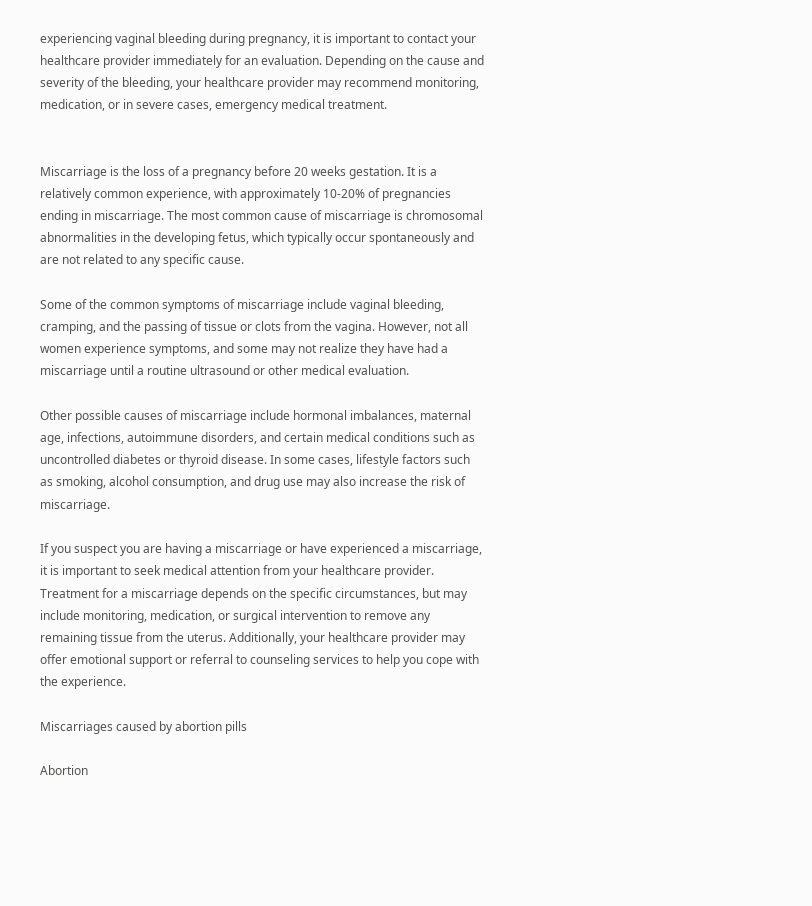experiencing vaginal bleeding during pregnancy, it is important to contact your healthcare provider immediately for an evaluation. Depending on the cause and severity of the bleeding, your healthcare provider may recommend monitoring, medication, or in severe cases, emergency medical treatment.


Miscarriage is the loss of a pregnancy before 20 weeks gestation. It is a relatively common experience, with approximately 10-20% of pregnancies ending in miscarriage. The most common cause of miscarriage is chromosomal abnormalities in the developing fetus, which typically occur spontaneously and are not related to any specific cause.

Some of the common symptoms of miscarriage include vaginal bleeding, cramping, and the passing of tissue or clots from the vagina. However, not all women experience symptoms, and some may not realize they have had a miscarriage until a routine ultrasound or other medical evaluation.

Other possible causes of miscarriage include hormonal imbalances, maternal age, infections, autoimmune disorders, and certain medical conditions such as uncontrolled diabetes or thyroid disease. In some cases, lifestyle factors such as smoking, alcohol consumption, and drug use may also increase the risk of miscarriage.

If you suspect you are having a miscarriage or have experienced a miscarriage, it is important to seek medical attention from your healthcare provider. Treatment for a miscarriage depends on the specific circumstances, but may include monitoring, medication, or surgical intervention to remove any remaining tissue from the uterus. Additionally, your healthcare provider may offer emotional support or referral to counseling services to help you cope with the experience.

Miscarriages caused by abortion pills

Abortion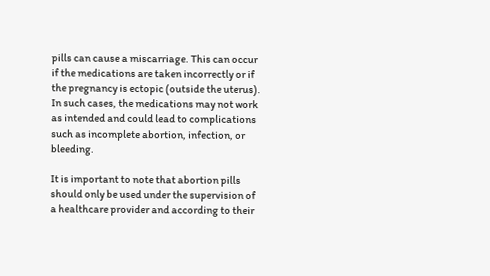pills can cause a miscarriage. This can occur if the medications are taken incorrectly or if the pregnancy is ectopic (outside the uterus). In such cases, the medications may not work as intended and could lead to complications such as incomplete abortion, infection, or bleeding.

It is important to note that abortion pills should only be used under the supervision of a healthcare provider and according to their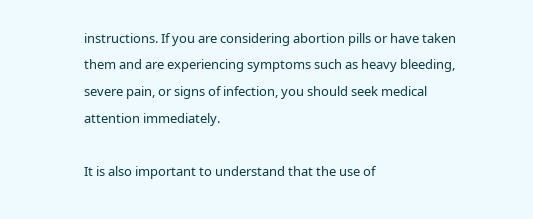instructions. If you are considering abortion pills or have taken them and are experiencing symptoms such as heavy bleeding, severe pain, or signs of infection, you should seek medical attention immediately.

It is also important to understand that the use of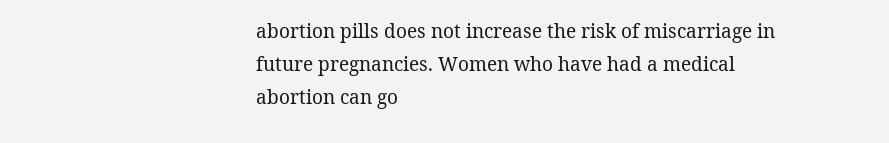abortion pills does not increase the risk of miscarriage in future pregnancies. Women who have had a medical abortion can go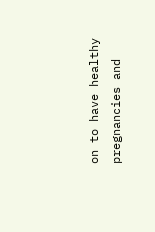on to have healthy pregnancies and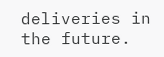deliveries in the future.